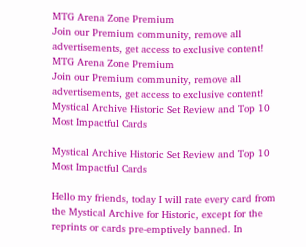MTG Arena Zone Premium
Join our Premium community, remove all advertisements, get access to exclusive content!
MTG Arena Zone Premium
Join our Premium community, remove all advertisements, get access to exclusive content!
Mystical Archive Historic Set Review and Top 10 Most Impactful Cards

Mystical Archive Historic Set Review and Top 10 Most Impactful Cards

Hello my friends, today I will rate every card from the Mystical Archive for Historic, except for the reprints or cards pre-emptively banned. In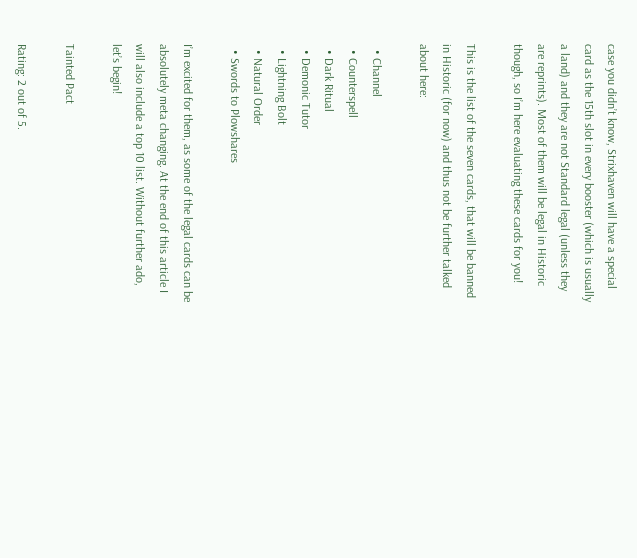case you didn’t know, Strixhaven will have a special card as the 15th slot in every booster (which is usually a land) and they are not Standard legal (unless they are reprints). Most of them will be legal in Historic though, so I’m here evaluating these cards for you!

This is the list of the seven cards, that will be banned in Historic (for now) and thus not be further talked about here:

  • Channel
  • Counterspell
  • Dark Ritual
  • Demonic Tutor
  • Lightning Bolt
  • Natural Order
  • Swords to Plowshares

I’m excited for them, as some of the legal cards can be absolutely meta changing. At the end of this article I will also include a top 10 list. Without further ado, let’s begin!

Tainted Pact

Rating: 2 out of 5.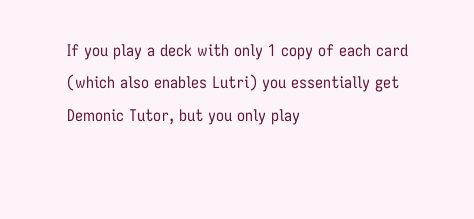If you play a deck with only 1 copy of each card (which also enables Lutri) you essentially get Demonic Tutor, but you only play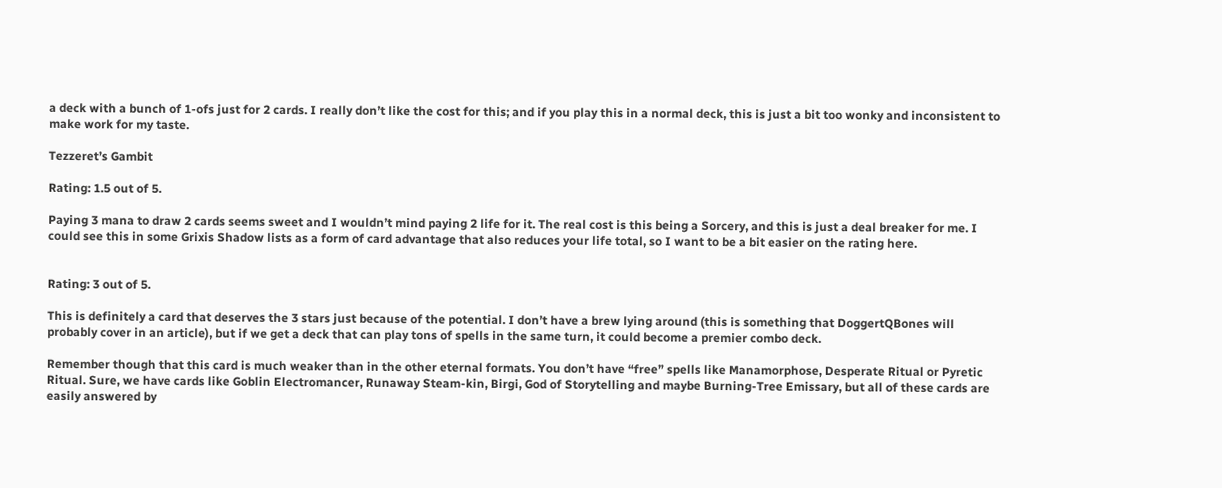a deck with a bunch of 1-ofs just for 2 cards. I really don’t like the cost for this; and if you play this in a normal deck, this is just a bit too wonky and inconsistent to make work for my taste.

Tezzeret’s Gambit

Rating: 1.5 out of 5.

Paying 3 mana to draw 2 cards seems sweet and I wouldn’t mind paying 2 life for it. The real cost is this being a Sorcery, and this is just a deal breaker for me. I could see this in some Grixis Shadow lists as a form of card advantage that also reduces your life total, so I want to be a bit easier on the rating here.


Rating: 3 out of 5.

This is definitely a card that deserves the 3 stars just because of the potential. I don’t have a brew lying around (this is something that DoggertQBones will probably cover in an article), but if we get a deck that can play tons of spells in the same turn, it could become a premier combo deck.

Remember though that this card is much weaker than in the other eternal formats. You don’t have “free” spells like Manamorphose, Desperate Ritual or Pyretic Ritual. Sure, we have cards like Goblin Electromancer, Runaway Steam-kin, Birgi, God of Storytelling and maybe Burning-Tree Emissary, but all of these cards are easily answered by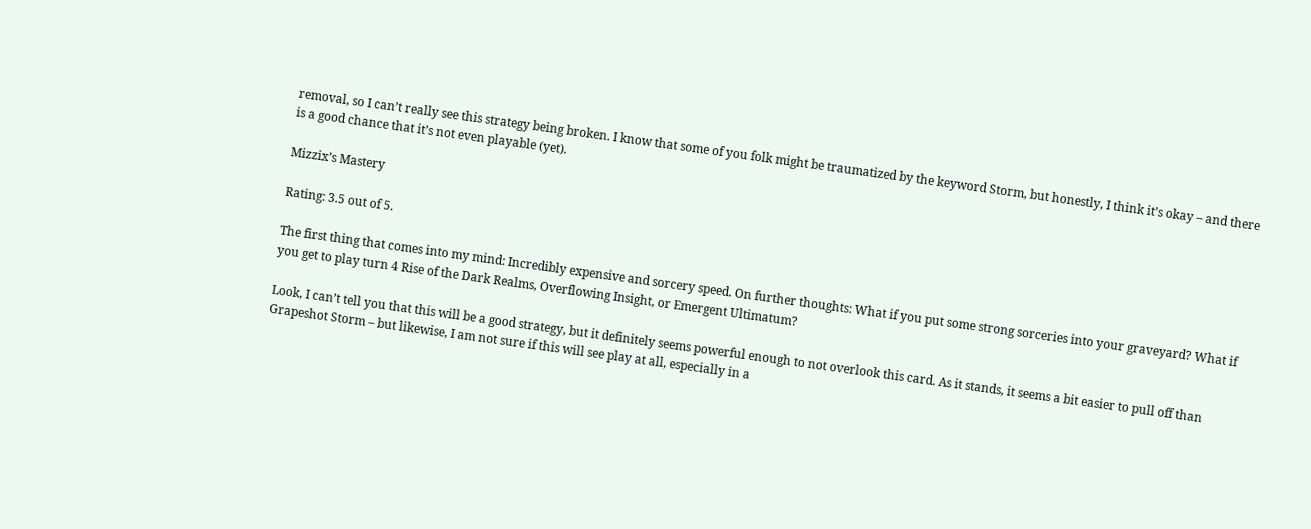removal, so I can’t really see this strategy being broken. I know that some of you folk might be traumatized by the keyword Storm, but honestly, I think it’s okay – and there is a good chance that it’s not even playable (yet).

Mizzix’s Mastery

Rating: 3.5 out of 5.

The first thing that comes into my mind: Incredibly expensive and sorcery speed. On further thoughts: What if you put some strong sorceries into your graveyard? What if you get to play turn 4 Rise of the Dark Realms, Overflowing Insight, or Emergent Ultimatum?

Look, I can’t tell you that this will be a good strategy, but it definitely seems powerful enough to not overlook this card. As it stands, it seems a bit easier to pull off than Grapeshot Storm – but likewise, I am not sure if this will see play at all, especially in a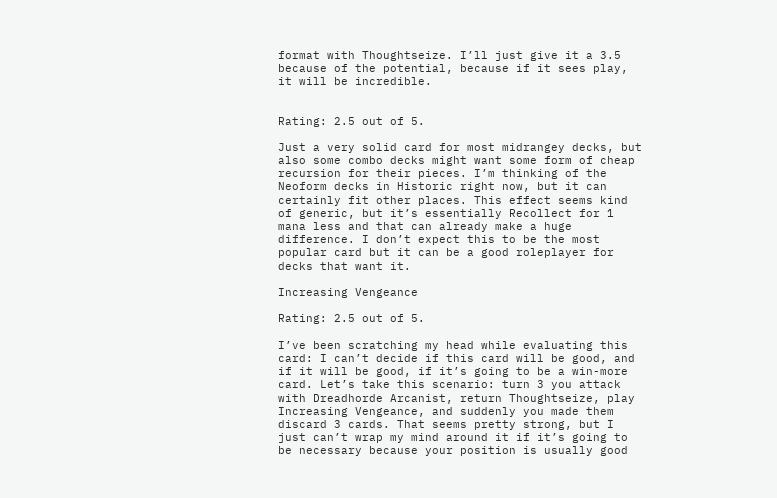format with Thoughtseize. I’ll just give it a 3.5 because of the potential, because if it sees play, it will be incredible.


Rating: 2.5 out of 5.

Just a very solid card for most midrangey decks, but also some combo decks might want some form of cheap recursion for their pieces. I’m thinking of the Neoform decks in Historic right now, but it can certainly fit other places. This effect seems kind of generic, but it’s essentially Recollect for 1 mana less and that can already make a huge difference. I don’t expect this to be the most popular card but it can be a good roleplayer for decks that want it.

Increasing Vengeance

Rating: 2.5 out of 5.

I’ve been scratching my head while evaluating this card: I can’t decide if this card will be good, and if it will be good, if it’s going to be a win-more card. Let’s take this scenario: turn 3 you attack with Dreadhorde Arcanist, return Thoughtseize, play Increasing Vengeance, and suddenly you made them discard 3 cards. That seems pretty strong, but I just can’t wrap my mind around it if it’s going to be necessary because your position is usually good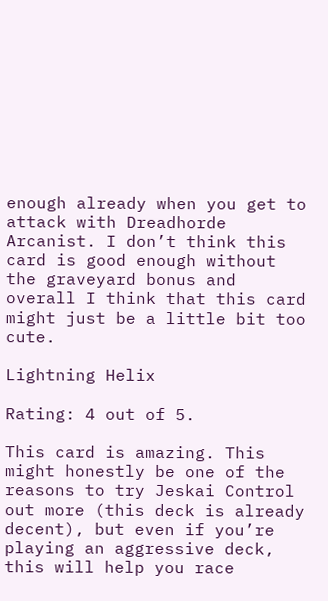enough already when you get to attack with Dreadhorde Arcanist. I don’t think this card is good enough without the graveyard bonus and overall I think that this card might just be a little bit too cute.

Lightning Helix

Rating: 4 out of 5.

This card is amazing. This might honestly be one of the reasons to try Jeskai Control out more (this deck is already decent), but even if you’re playing an aggressive deck, this will help you race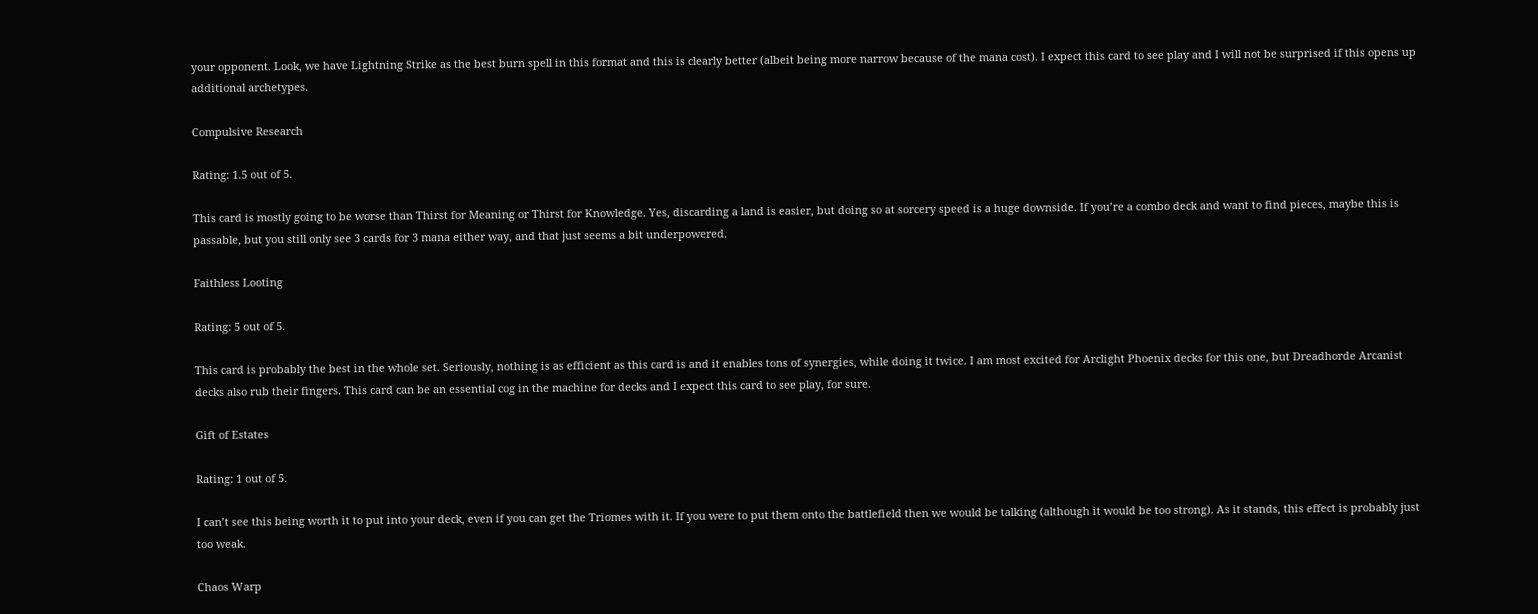your opponent. Look, we have Lightning Strike as the best burn spell in this format and this is clearly better (albeit being more narrow because of the mana cost). I expect this card to see play and I will not be surprised if this opens up additional archetypes.

Compulsive Research

Rating: 1.5 out of 5.

This card is mostly going to be worse than Thirst for Meaning or Thirst for Knowledge. Yes, discarding a land is easier, but doing so at sorcery speed is a huge downside. If you’re a combo deck and want to find pieces, maybe this is passable, but you still only see 3 cards for 3 mana either way, and that just seems a bit underpowered.

Faithless Looting

Rating: 5 out of 5.

This card is probably the best in the whole set. Seriously, nothing is as efficient as this card is and it enables tons of synergies, while doing it twice. I am most excited for Arclight Phoenix decks for this one, but Dreadhorde Arcanist decks also rub their fingers. This card can be an essential cog in the machine for decks and I expect this card to see play, for sure.

Gift of Estates

Rating: 1 out of 5.

I can’t see this being worth it to put into your deck, even if you can get the Triomes with it. If you were to put them onto the battlefield then we would be talking (although it would be too strong). As it stands, this effect is probably just too weak.

Chaos Warp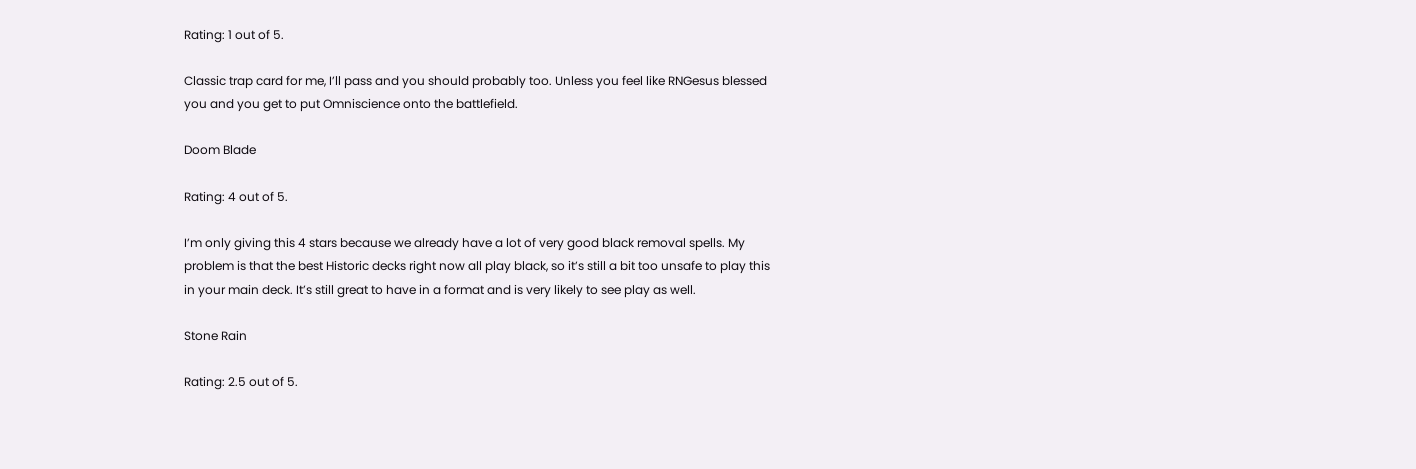Rating: 1 out of 5.

Classic trap card for me, I’ll pass and you should probably too. Unless you feel like RNGesus blessed you and you get to put Omniscience onto the battlefield.

Doom Blade

Rating: 4 out of 5.

I’m only giving this 4 stars because we already have a lot of very good black removal spells. My problem is that the best Historic decks right now all play black, so it’s still a bit too unsafe to play this in your main deck. It’s still great to have in a format and is very likely to see play as well.

Stone Rain

Rating: 2.5 out of 5.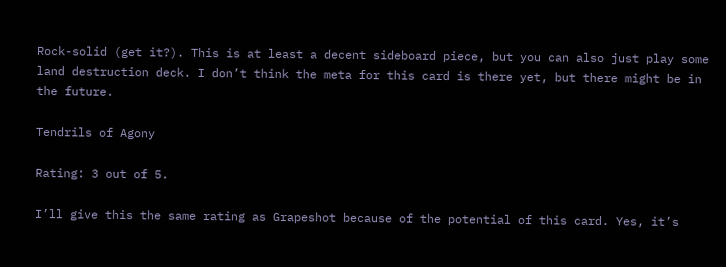Rock-solid (get it?). This is at least a decent sideboard piece, but you can also just play some land destruction deck. I don’t think the meta for this card is there yet, but there might be in the future.

Tendrils of Agony

Rating: 3 out of 5.

I’ll give this the same rating as Grapeshot because of the potential of this card. Yes, it’s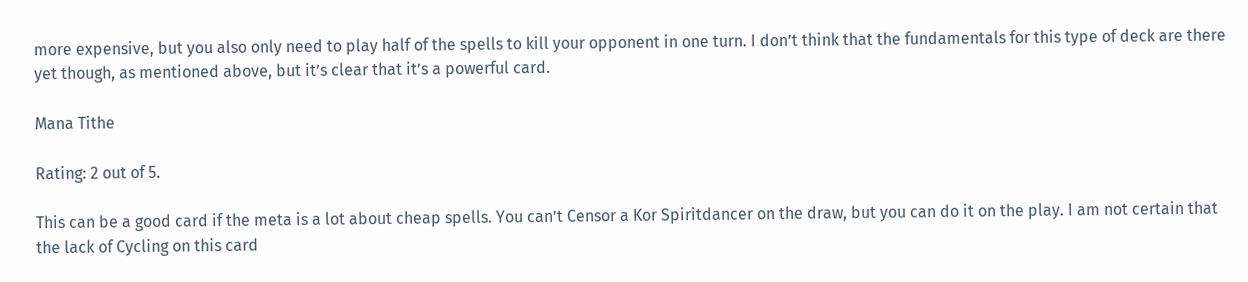more expensive, but you also only need to play half of the spells to kill your opponent in one turn. I don’t think that the fundamentals for this type of deck are there yet though, as mentioned above, but it’s clear that it’s a powerful card.

Mana Tithe

Rating: 2 out of 5.

This can be a good card if the meta is a lot about cheap spells. You can’t Censor a Kor Spiritdancer on the draw, but you can do it on the play. I am not certain that the lack of Cycling on this card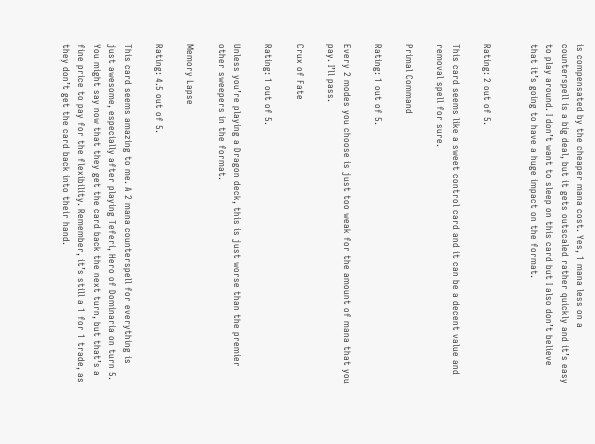is compensated by the cheaper mana cost. Yes, 1 mana less on a counterspell is a big deal, but it gets outscaled rather quickly and it’s easy to play around. I don’t want to sleep on this card but I also don’t believe that it’s going to have a huge impact on the format.


Rating: 2 out of 5.

This card seems like a sweet control card and it can be a decent value and removal spell for sure.

Primal Command

Rating: 1 out of 5.

Every 2 modes you choose is just too weak for the amount of mana that you pay. I’ll pass.

Crux of Fate

Rating: 1 out of 5.

Unless you’re playing a Dragon deck, this is just worse than the premier other sweepers in the format.

Memory Lapse

Rating: 4.5 out of 5.

This card seems amazing to me. A 2 mana counterspell for everything is just awesome, especially after playing Teferi, Hero of Dominaria on turn 5. You might say now that they get the card back the next turn, but that’s a fine price to pay for the flexibility. Remember, it’s still a 1 for 1 trade, as they don’t get the card back into their hand.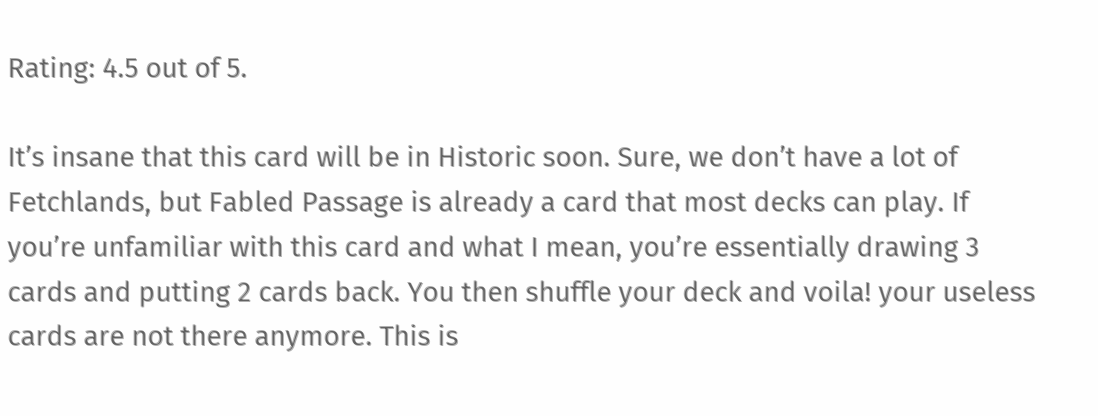Rating: 4.5 out of 5.

It’s insane that this card will be in Historic soon. Sure, we don’t have a lot of Fetchlands, but Fabled Passage is already a card that most decks can play. If you’re unfamiliar with this card and what I mean, you’re essentially drawing 3 cards and putting 2 cards back. You then shuffle your deck and voila! your useless cards are not there anymore. This is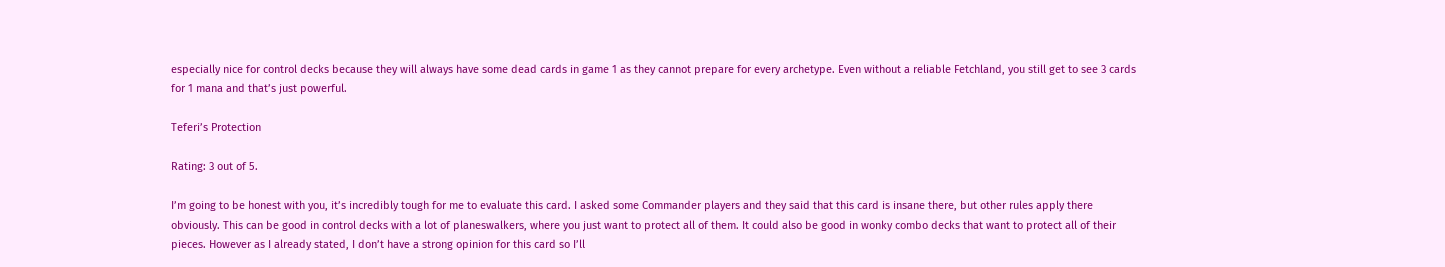especially nice for control decks because they will always have some dead cards in game 1 as they cannot prepare for every archetype. Even without a reliable Fetchland, you still get to see 3 cards for 1 mana and that’s just powerful.

Teferi’s Protection

Rating: 3 out of 5.

I’m going to be honest with you, it’s incredibly tough for me to evaluate this card. I asked some Commander players and they said that this card is insane there, but other rules apply there obviously. This can be good in control decks with a lot of planeswalkers, where you just want to protect all of them. It could also be good in wonky combo decks that want to protect all of their pieces. However as I already stated, I don’t have a strong opinion for this card so I’ll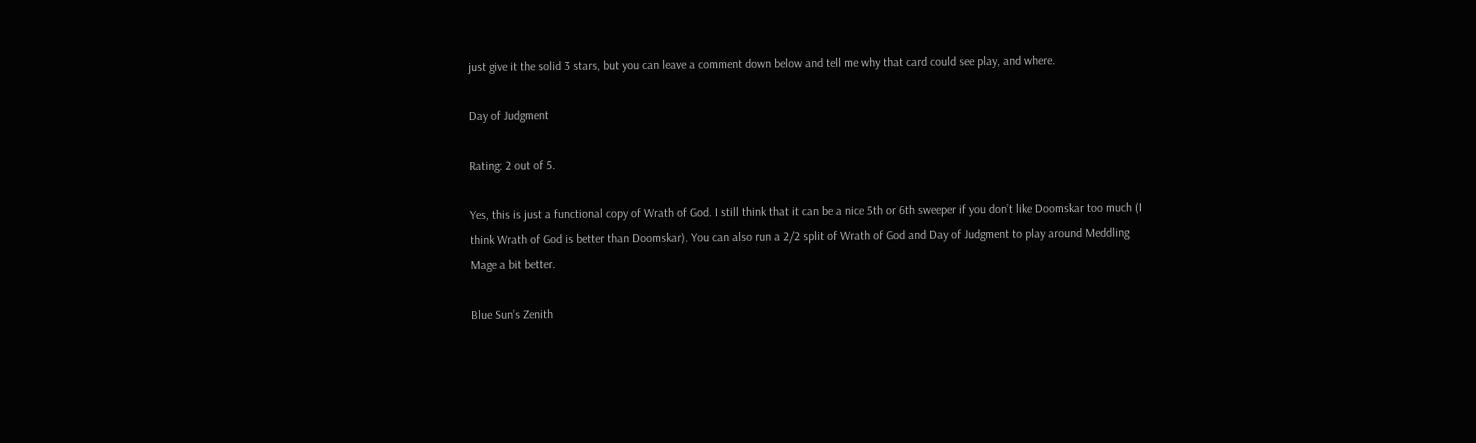just give it the solid 3 stars, but you can leave a comment down below and tell me why that card could see play, and where.

Day of Judgment

Rating: 2 out of 5.

Yes, this is just a functional copy of Wrath of God. I still think that it can be a nice 5th or 6th sweeper if you don’t like Doomskar too much (I think Wrath of God is better than Doomskar). You can also run a 2/2 split of Wrath of God and Day of Judgment to play around Meddling Mage a bit better.

Blue Sun’s Zenith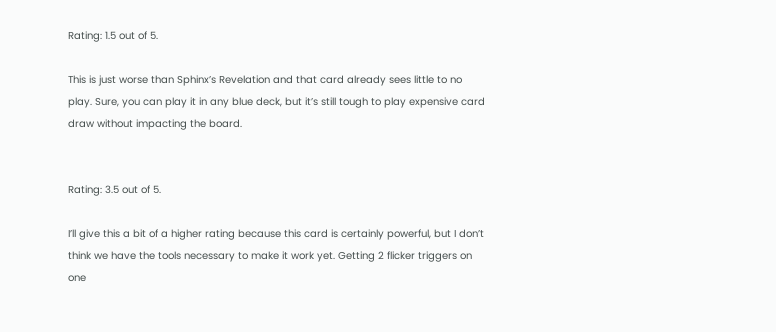Rating: 1.5 out of 5.

This is just worse than Sphinx’s Revelation and that card already sees little to no play. Sure, you can play it in any blue deck, but it’s still tough to play expensive card draw without impacting the board.


Rating: 3.5 out of 5.

I’ll give this a bit of a higher rating because this card is certainly powerful, but I don’t think we have the tools necessary to make it work yet. Getting 2 flicker triggers on one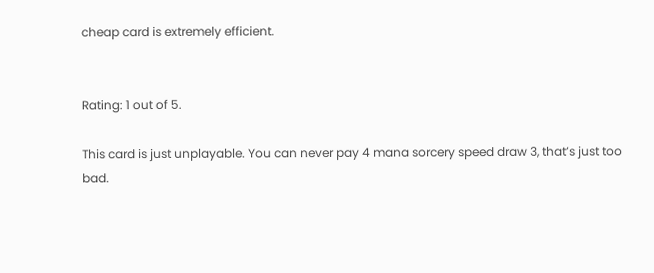cheap card is extremely efficient.


Rating: 1 out of 5.

This card is just unplayable. You can never pay 4 mana sorcery speed draw 3, that’s just too bad.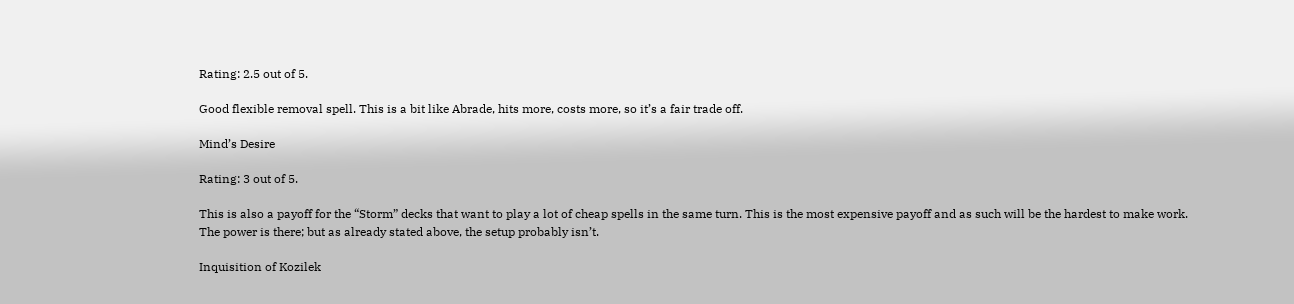Rating: 2.5 out of 5.

Good flexible removal spell. This is a bit like Abrade, hits more, costs more, so it’s a fair trade off.

Mind’s Desire

Rating: 3 out of 5.

This is also a payoff for the “Storm” decks that want to play a lot of cheap spells in the same turn. This is the most expensive payoff and as such will be the hardest to make work. The power is there; but as already stated above, the setup probably isn’t.

Inquisition of Kozilek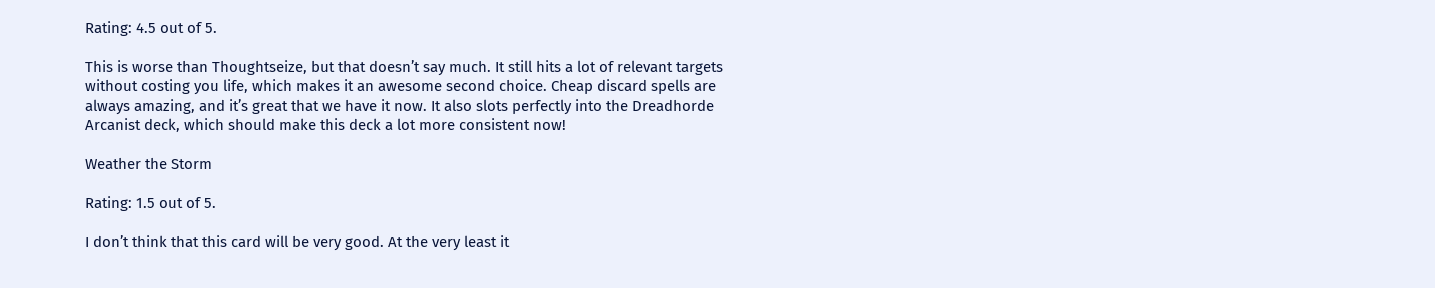Rating: 4.5 out of 5.

This is worse than Thoughtseize, but that doesn’t say much. It still hits a lot of relevant targets without costing you life, which makes it an awesome second choice. Cheap discard spells are always amazing, and it’s great that we have it now. It also slots perfectly into the Dreadhorde Arcanist deck, which should make this deck a lot more consistent now!

Weather the Storm

Rating: 1.5 out of 5.

I don’t think that this card will be very good. At the very least it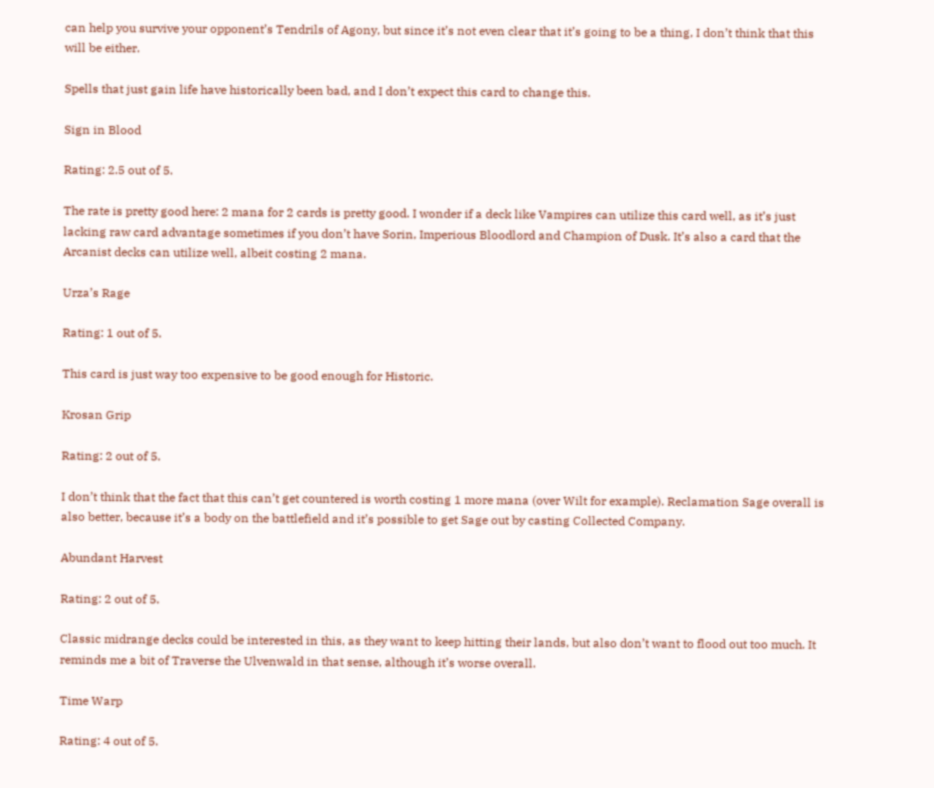can help you survive your opponent’s Tendrils of Agony, but since it’s not even clear that it’s going to be a thing, I don’t think that this will be either.

Spells that just gain life have historically been bad, and I don’t expect this card to change this.

Sign in Blood

Rating: 2.5 out of 5.

The rate is pretty good here: 2 mana for 2 cards is pretty good. I wonder if a deck like Vampires can utilize this card well, as it’s just lacking raw card advantage sometimes if you don’t have Sorin, Imperious Bloodlord and Champion of Dusk. It’s also a card that the Arcanist decks can utilize well, albeit costing 2 mana.

Urza’s Rage

Rating: 1 out of 5.

This card is just way too expensive to be good enough for Historic.

Krosan Grip

Rating: 2 out of 5.

I don’t think that the fact that this can’t get countered is worth costing 1 more mana (over Wilt for example). Reclamation Sage overall is also better, because it’s a body on the battlefield and it’s possible to get Sage out by casting Collected Company.

Abundant Harvest

Rating: 2 out of 5.

Classic midrange decks could be interested in this, as they want to keep hitting their lands, but also don’t want to flood out too much. It reminds me a bit of Traverse the Ulvenwald in that sense, although it’s worse overall.

Time Warp

Rating: 4 out of 5.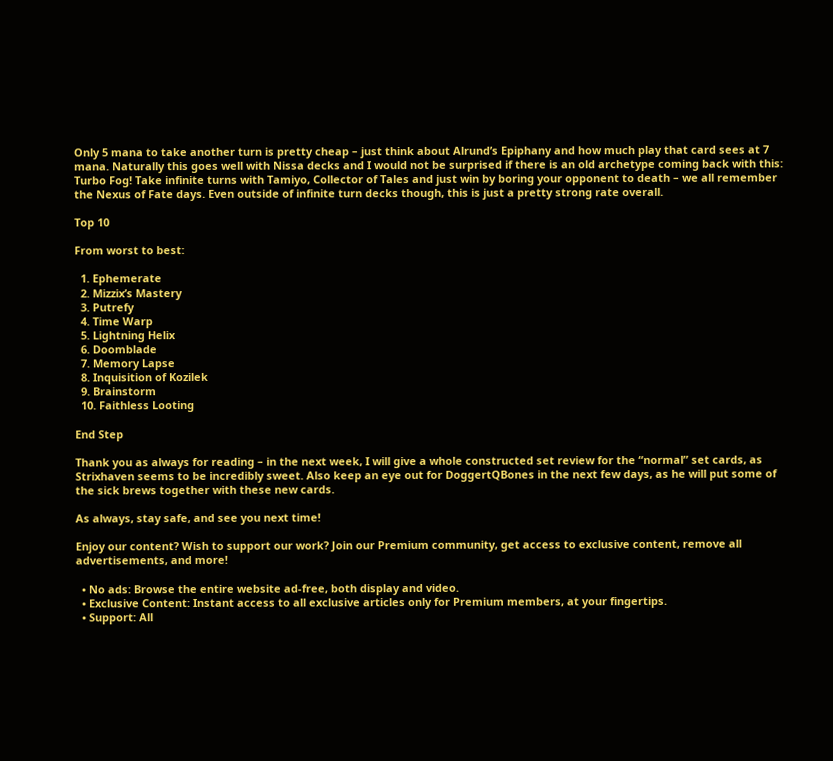Only 5 mana to take another turn is pretty cheap – just think about Alrund’s Epiphany and how much play that card sees at 7 mana. Naturally this goes well with Nissa decks and I would not be surprised if there is an old archetype coming back with this: Turbo Fog! Take infinite turns with Tamiyo, Collector of Tales and just win by boring your opponent to death – we all remember the Nexus of Fate days. Even outside of infinite turn decks though, this is just a pretty strong rate overall.

Top 10

From worst to best:

  1. Ephemerate
  2. Mizzix’s Mastery
  3. Putrefy
  4. Time Warp
  5. Lightning Helix
  6. Doomblade
  7. Memory Lapse
  8. Inquisition of Kozilek
  9. Brainstorm
  10. Faithless Looting

End Step

Thank you as always for reading – in the next week, I will give a whole constructed set review for the “normal” set cards, as Strixhaven seems to be incredibly sweet. Also keep an eye out for DoggertQBones in the next few days, as he will put some of the sick brews together with these new cards.

As always, stay safe, and see you next time!

Enjoy our content? Wish to support our work? Join our Premium community, get access to exclusive content, remove all advertisements, and more!

  • No ads: Browse the entire website ad-free, both display and video.
  • Exclusive Content: Instant access to all exclusive articles only for Premium members, at your fingertips.
  • Support: All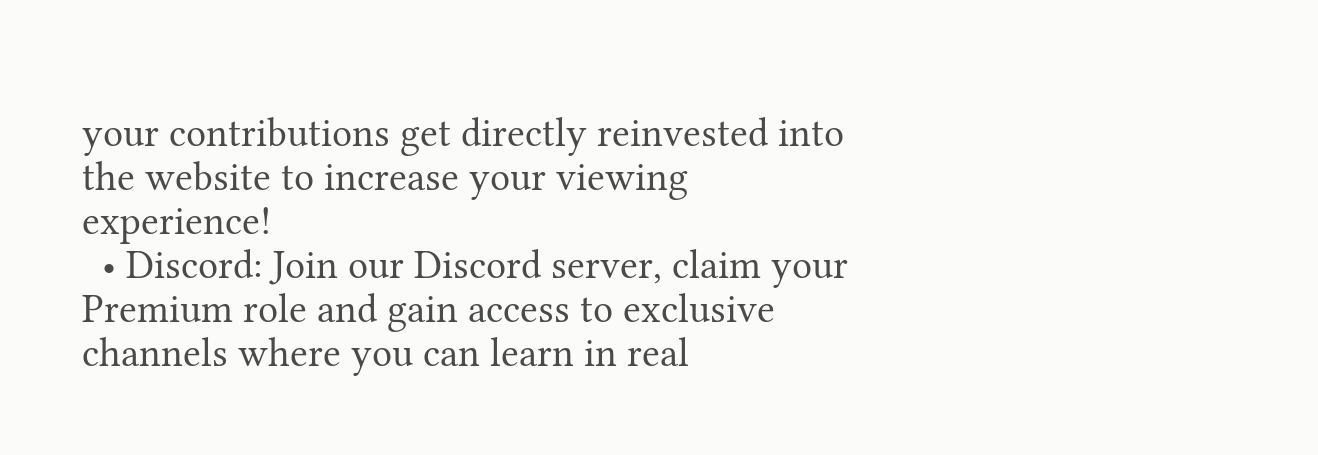your contributions get directly reinvested into the website to increase your viewing experience!
  • Discord: Join our Discord server, claim your Premium role and gain access to exclusive channels where you can learn in real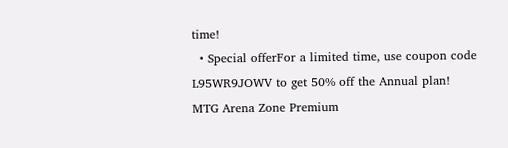time!
  • Special offerFor a limited time, use coupon code L95WR9JOWV to get 50% off the Annual plan!
MTG Arena Zone Premium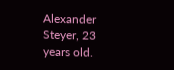Alexander Steyer, 23 years old.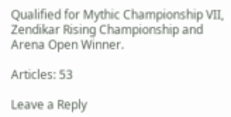Qualified for Mythic Championship VII, Zendikar Rising Championship and Arena Open Winner.

Articles: 53

Leave a Reply